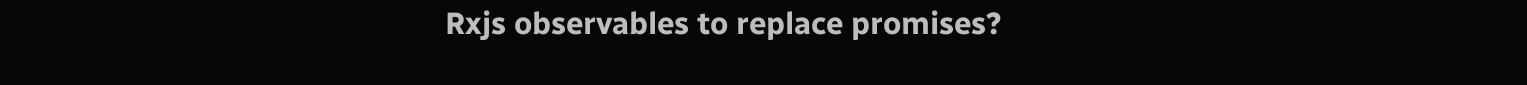Rxjs observables to replace promises?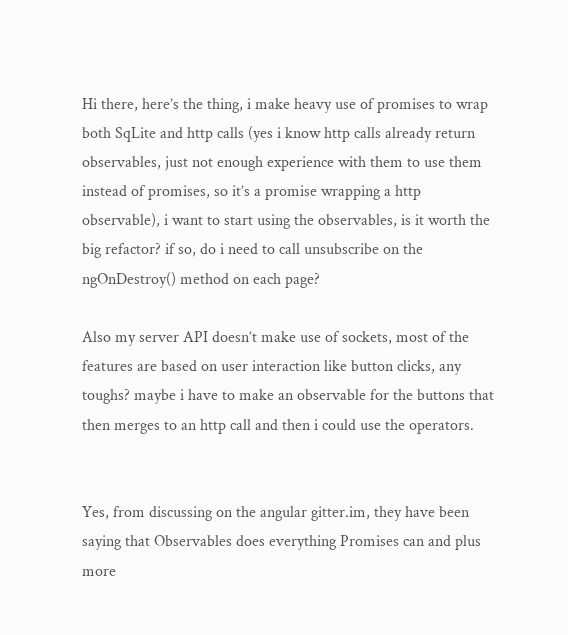Hi there, here’s the thing, i make heavy use of promises to wrap both SqLite and http calls (yes i know http calls already return observables, just not enough experience with them to use them instead of promises, so it’s a promise wrapping a http observable), i want to start using the observables, is it worth the big refactor? if so, do i need to call unsubscribe on the ngOnDestroy() method on each page?

Also my server API doesn’t make use of sockets, most of the features are based on user interaction like button clicks, any toughs? maybe i have to make an observable for the buttons that then merges to an http call and then i could use the operators.


Yes, from discussing on the angular gitter.im, they have been saying that Observables does everything Promises can and plus more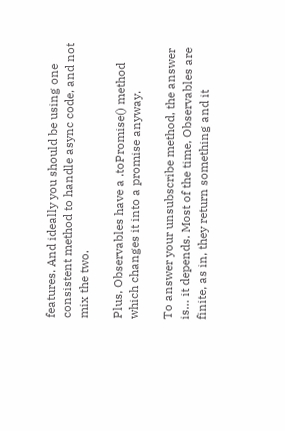features. And ideally you should be using one consistent method to handle async code, and not mix the two.

Plus, Observables have a .toPromise() method which changes it into a promise anyway.

To answer your unsubscribe method, the answer is… it depends. Most of the time, Observables are finite, as in, they return something and it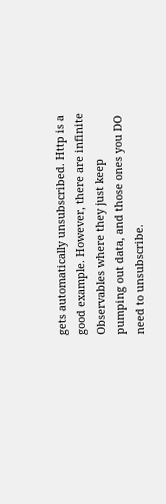gets automatically unsubscribed. Http is a good example. However, there are infinite Observables where they just keep pumping out data, and those ones you DO need to unsubscribe.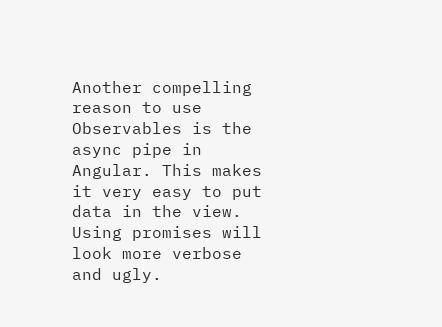Another compelling reason to use Observables is the async pipe in Angular. This makes it very easy to put data in the view. Using promises will look more verbose and ugly.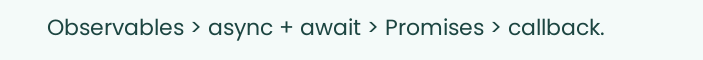Observables > async + await > Promises > callback.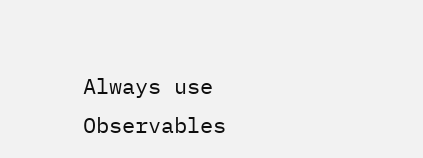Always use Observables